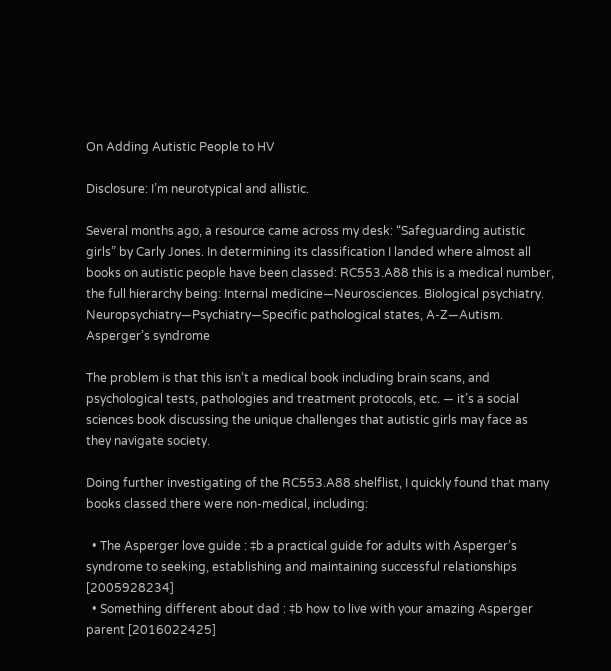On Adding Autistic People to HV

Disclosure: I’m neurotypical and allistic.

Several months ago, a resource came across my desk: “Safeguarding autistic girls” by Carly Jones. In determining its classification I landed where almost all books on autistic people have been classed: RC553.A88 this is a medical number, the full hierarchy being: Internal medicine—Neurosciences. Biological psychiatry. Neuropsychiatry—Psychiatry—Specific pathological states, A-Z—Autism. Asperger’s syndrome

The problem is that this isn’t a medical book including brain scans, and psychological tests, pathologies and treatment protocols, etc. — it’s a social sciences book discussing the unique challenges that autistic girls may face as they navigate society.

Doing further investigating of the RC553.A88 shelflist, I quickly found that many books classed there were non-medical, including:

  • The Asperger love guide : ‡b a practical guide for adults with Asperger’s syndrome to seeking, establishing and maintaining successful relationships [2005928234]
  • Something different about dad : ‡b how to live with your amazing Asperger parent [2016022425]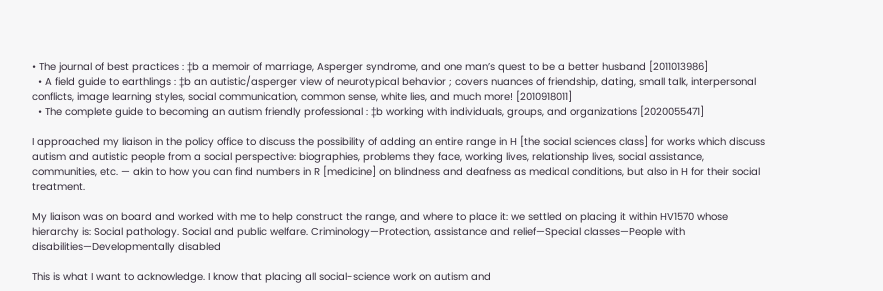• The journal of best practices : ‡b a memoir of marriage, Asperger syndrome, and one man’s quest to be a better husband [2011013986]
  • A field guide to earthlings : ‡b an autistic/asperger view of neurotypical behavior ; covers nuances of friendship, dating, small talk, interpersonal conflicts, image learning styles, social communication, common sense, white lies, and much more! [2010918011]
  • The complete guide to becoming an autism friendly professional : ‡b working with individuals, groups, and organizations [2020055471]

I approached my liaison in the policy office to discuss the possibility of adding an entire range in H [the social sciences class] for works which discuss autism and autistic people from a social perspective: biographies, problems they face, working lives, relationship lives, social assistance, communities, etc. — akin to how you can find numbers in R [medicine] on blindness and deafness as medical conditions, but also in H for their social treatment.

My liaison was on board and worked with me to help construct the range, and where to place it: we settled on placing it within HV1570 whose hierarchy is: Social pathology. Social and public welfare. Criminology—Protection, assistance and relief—Special classes—People with disabilities—Developmentally disabled

This is what I want to acknowledge. I know that placing all social-science work on autism and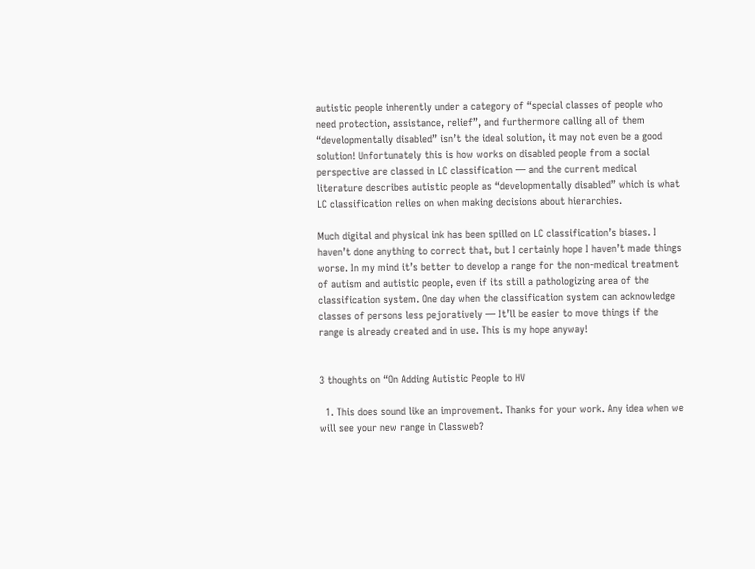autistic people inherently under a category of “special classes of people who need protection, assistance, relief”, and furthermore calling all of them “developmentally disabled” isn’t the ideal solution, it may not even be a good solution! Unfortunately this is how works on disabled people from a social perspective are classed in LC classification — and the current medical literature describes autistic people as “developmentally disabled” which is what LC classification relies on when making decisions about hierarchies.

Much digital and physical ink has been spilled on LC classification’s biases. I haven’t done anything to correct that, but I certainly hope I haven’t made things worse. In my mind it’s better to develop a range for the non-medical treatment of autism and autistic people, even if its still a pathologizing area of the classification system. One day when the classification system can acknowledge classes of persons less pejoratively — It’ll be easier to move things if the range is already created and in use. This is my hope anyway!


3 thoughts on “On Adding Autistic People to HV

  1. This does sound like an improvement. Thanks for your work. Any idea when we will see your new range in Classweb?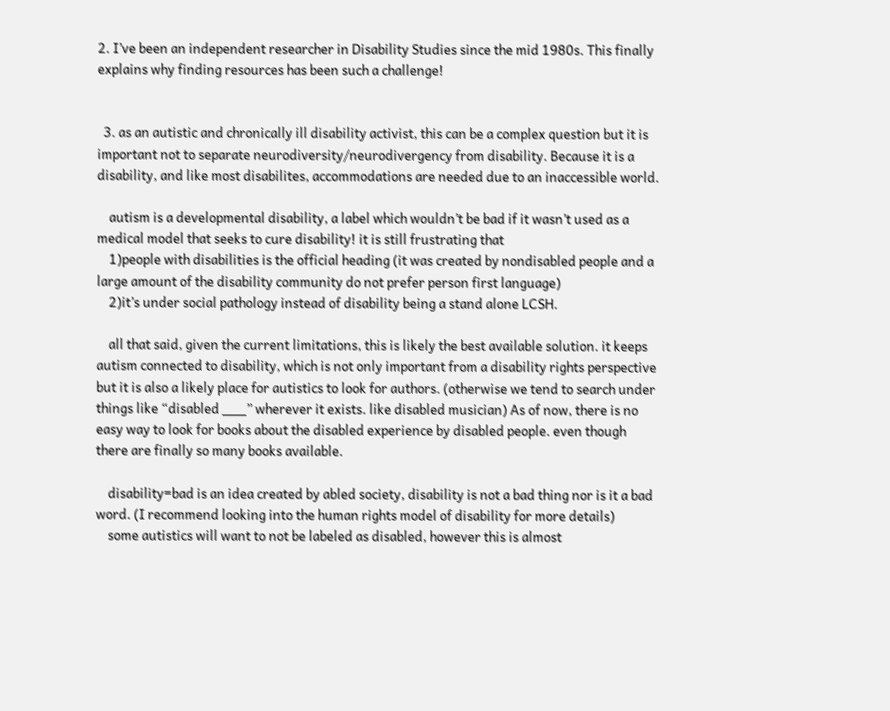2. I’ve been an independent researcher in Disability Studies since the mid 1980s. This finally explains why finding resources has been such a challenge!


  3. as an autistic and chronically ill disability activist, this can be a complex question but it is important not to separate neurodiversity/neurodivergency from disability. Because it is a disability, and like most disabilites, accommodations are needed due to an inaccessible world.

    autism is a developmental disability, a label which wouldn’t be bad if it wasn’t used as a medical model that seeks to cure disability! it is still frustrating that
    1)people with disabilities is the official heading (it was created by nondisabled people and a large amount of the disability community do not prefer person first language)
    2)it’s under social pathology instead of disability being a stand alone LCSH.

    all that said, given the current limitations, this is likely the best available solution. it keeps autism connected to disability, which is not only important from a disability rights perspective but it is also a likely place for autistics to look for authors. (otherwise we tend to search under things like “disabled ___” wherever it exists. like disabled musician) As of now, there is no easy way to look for books about the disabled experience by disabled people. even though there are finally so many books available.

    disability=bad is an idea created by abled society, disability is not a bad thing nor is it a bad word. (I recommend looking into the human rights model of disability for more details)
    some autistics will want to not be labeled as disabled, however this is almost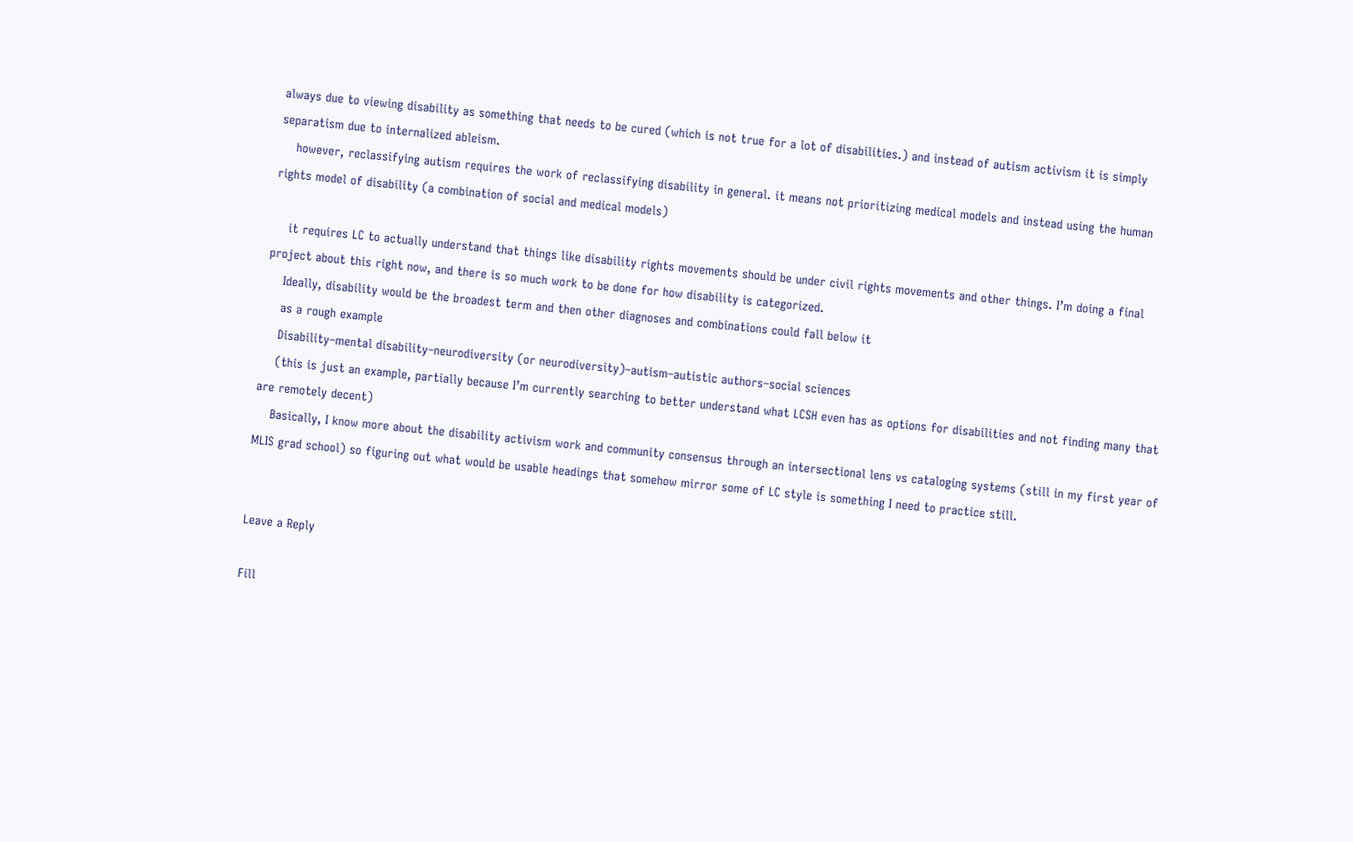always due to viewing disability as something that needs to be cured (which is not true for a lot of disabilities.) and instead of autism activism it is simply separatism due to internalized ableism.
    however, reclassifying autism requires the work of reclassifying disability in general. it means not prioritizing medical models and instead using the human rights model of disability (a combination of social and medical models)

    it requires LC to actually understand that things like disability rights movements should be under civil rights movements and other things. I’m doing a final project about this right now, and there is so much work to be done for how disability is categorized.
    Ideally, disability would be the broadest term and then other diagnoses and combinations could fall below it
    as a rough example
    Disability–mental disability–neurodiversity (or neurodiversity)–autism–autistic authors–social sciences
    (this is just an example, partially because I’m currently searching to better understand what LCSH even has as options for disabilities and not finding many that are remotely decent)
    Basically, I know more about the disability activism work and community consensus through an intersectional lens vs cataloging systems (still in my first year of MLIS grad school) so figuring out what would be usable headings that somehow mirror some of LC style is something I need to practice still.


Leave a Reply

Fill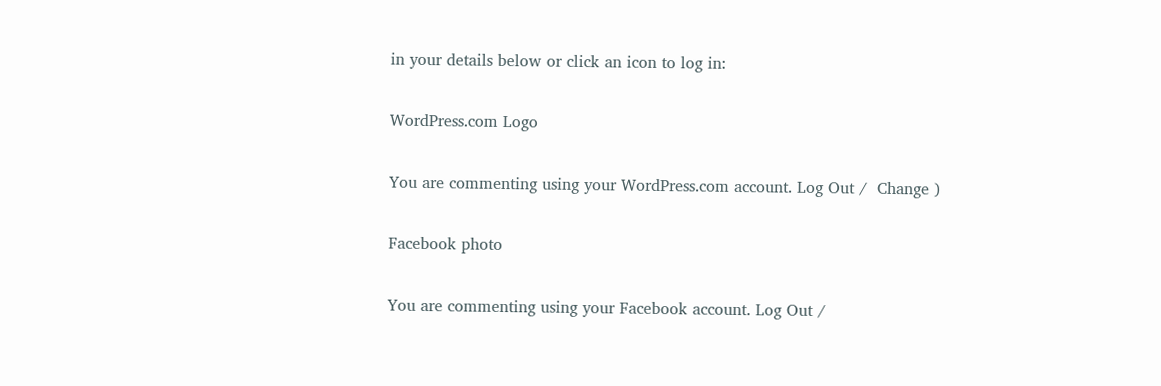in your details below or click an icon to log in:

WordPress.com Logo

You are commenting using your WordPress.com account. Log Out /  Change )

Facebook photo

You are commenting using your Facebook account. Log Out /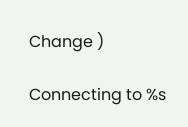Change )

Connecting to %s